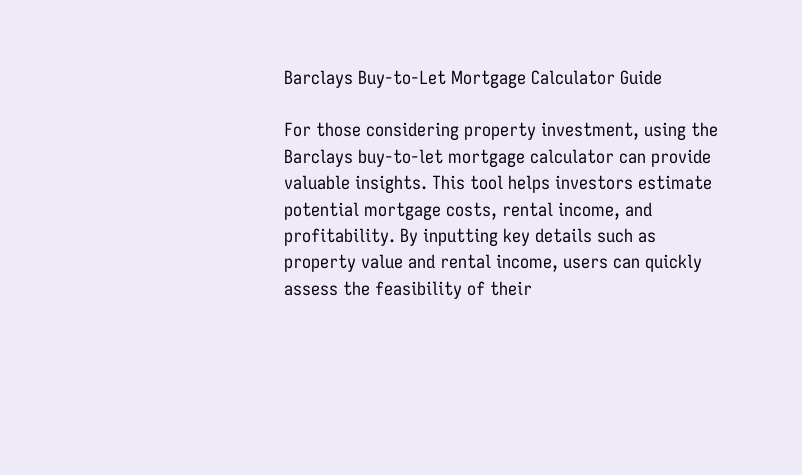Barclays Buy-to-Let Mortgage Calculator Guide

For those considering property investment, using the Barclays buy-to-let mortgage calculator can provide valuable insights. This tool helps investors estimate potential mortgage costs, rental income, and profitability. By inputting key details such as property value and rental income, users can quickly assess the feasibility of their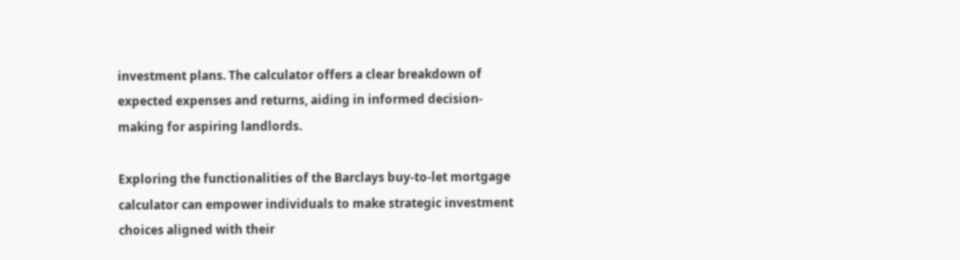investment plans. The calculator offers a clear breakdown of expected expenses and returns, aiding in informed decision-making for aspiring landlords.

Exploring the functionalities of the Barclays buy-to-let mortgage calculator can empower individuals to make strategic investment choices aligned with their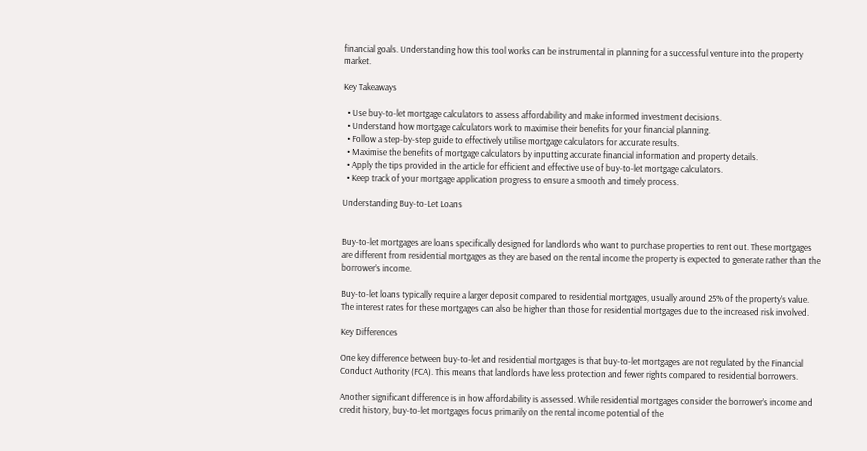financial goals. Understanding how this tool works can be instrumental in planning for a successful venture into the property market.

Key Takeaways

  • Use buy-to-let mortgage calculators to assess affordability and make informed investment decisions.
  • Understand how mortgage calculators work to maximise their benefits for your financial planning.
  • Follow a step-by-step guide to effectively utilise mortgage calculators for accurate results.
  • Maximise the benefits of mortgage calculators by inputting accurate financial information and property details.
  • Apply the tips provided in the article for efficient and effective use of buy-to-let mortgage calculators.
  • Keep track of your mortgage application progress to ensure a smooth and timely process.

Understanding Buy-to-Let Loans


Buy-to-let mortgages are loans specifically designed for landlords who want to purchase properties to rent out. These mortgages are different from residential mortgages as they are based on the rental income the property is expected to generate rather than the borrower’s income.

Buy-to-let loans typically require a larger deposit compared to residential mortgages, usually around 25% of the property’s value. The interest rates for these mortgages can also be higher than those for residential mortgages due to the increased risk involved.

Key Differences

One key difference between buy-to-let and residential mortgages is that buy-to-let mortgages are not regulated by the Financial Conduct Authority (FCA). This means that landlords have less protection and fewer rights compared to residential borrowers.

Another significant difference is in how affordability is assessed. While residential mortgages consider the borrower’s income and credit history, buy-to-let mortgages focus primarily on the rental income potential of the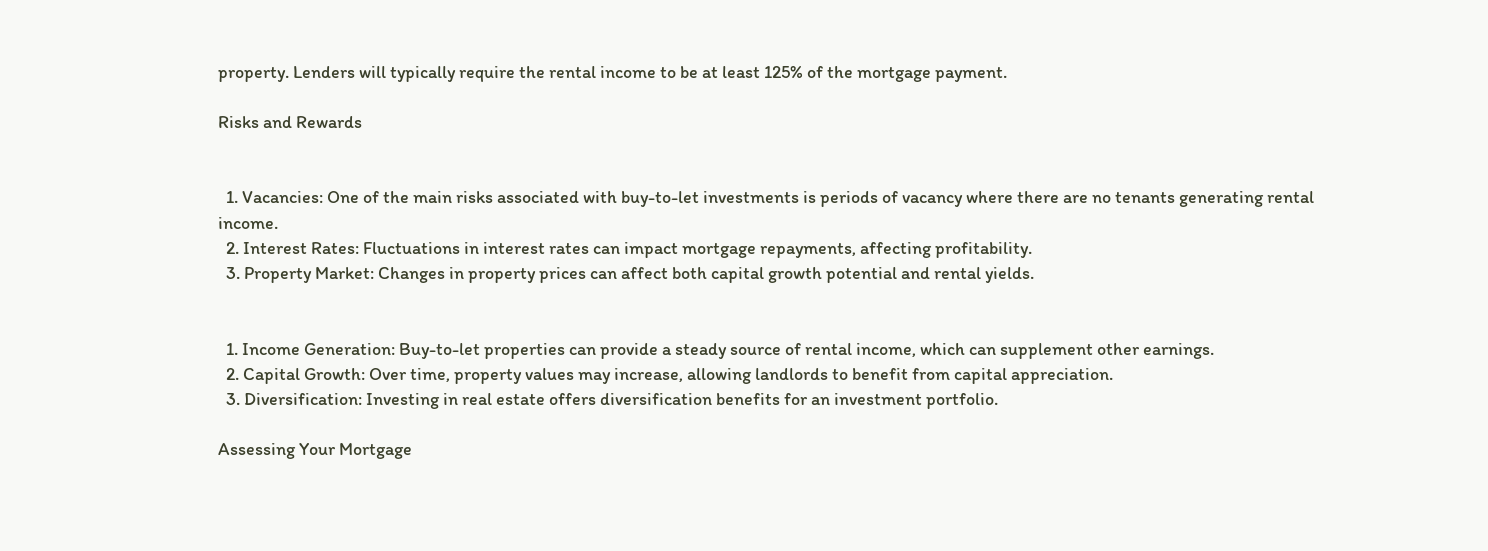property. Lenders will typically require the rental income to be at least 125% of the mortgage payment.

Risks and Rewards


  1. Vacancies: One of the main risks associated with buy-to-let investments is periods of vacancy where there are no tenants generating rental income.
  2. Interest Rates: Fluctuations in interest rates can impact mortgage repayments, affecting profitability.
  3. Property Market: Changes in property prices can affect both capital growth potential and rental yields.


  1. Income Generation: Buy-to-let properties can provide a steady source of rental income, which can supplement other earnings.
  2. Capital Growth: Over time, property values may increase, allowing landlords to benefit from capital appreciation.
  3. Diversification: Investing in real estate offers diversification benefits for an investment portfolio.

Assessing Your Mortgage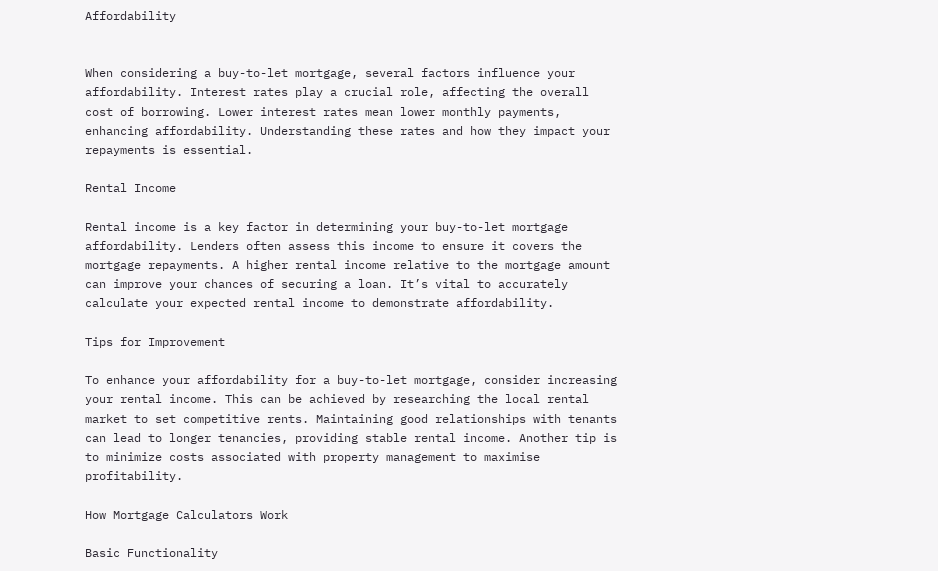Affordability


When considering a buy-to-let mortgage, several factors influence your affordability. Interest rates play a crucial role, affecting the overall cost of borrowing. Lower interest rates mean lower monthly payments, enhancing affordability. Understanding these rates and how they impact your repayments is essential.

Rental Income

Rental income is a key factor in determining your buy-to-let mortgage affordability. Lenders often assess this income to ensure it covers the mortgage repayments. A higher rental income relative to the mortgage amount can improve your chances of securing a loan. It’s vital to accurately calculate your expected rental income to demonstrate affordability.

Tips for Improvement

To enhance your affordability for a buy-to-let mortgage, consider increasing your rental income. This can be achieved by researching the local rental market to set competitive rents. Maintaining good relationships with tenants can lead to longer tenancies, providing stable rental income. Another tip is to minimize costs associated with property management to maximise profitability.

How Mortgage Calculators Work

Basic Functionality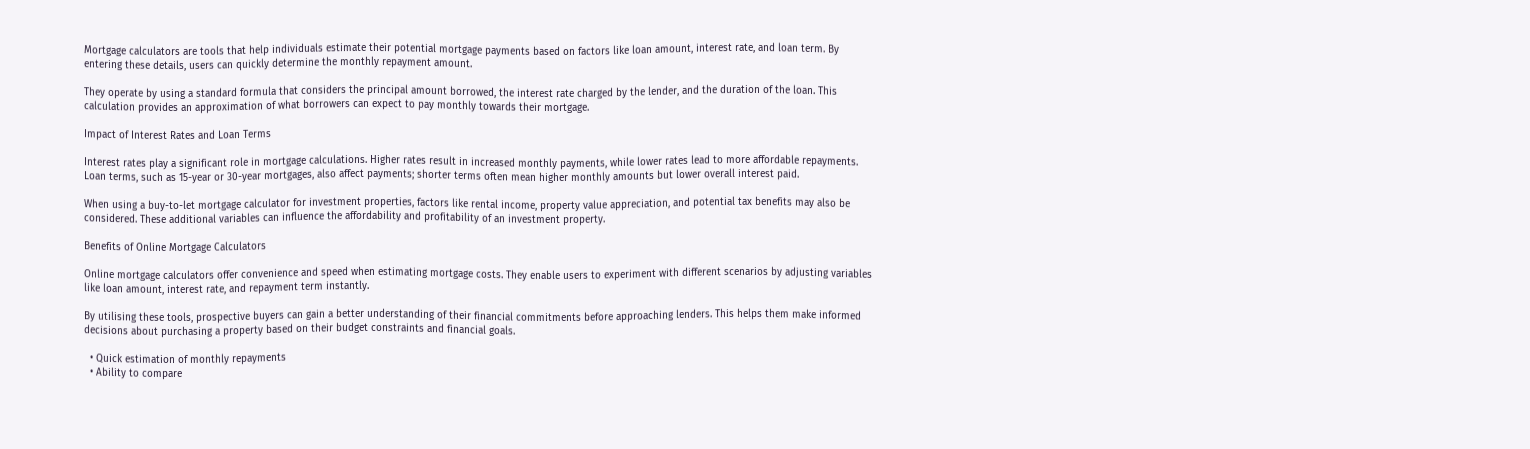Mortgage calculators are tools that help individuals estimate their potential mortgage payments based on factors like loan amount, interest rate, and loan term. By entering these details, users can quickly determine the monthly repayment amount.

They operate by using a standard formula that considers the principal amount borrowed, the interest rate charged by the lender, and the duration of the loan. This calculation provides an approximation of what borrowers can expect to pay monthly towards their mortgage.

Impact of Interest Rates and Loan Terms

Interest rates play a significant role in mortgage calculations. Higher rates result in increased monthly payments, while lower rates lead to more affordable repayments. Loan terms, such as 15-year or 30-year mortgages, also affect payments; shorter terms often mean higher monthly amounts but lower overall interest paid.

When using a buy-to-let mortgage calculator for investment properties, factors like rental income, property value appreciation, and potential tax benefits may also be considered. These additional variables can influence the affordability and profitability of an investment property.

Benefits of Online Mortgage Calculators

Online mortgage calculators offer convenience and speed when estimating mortgage costs. They enable users to experiment with different scenarios by adjusting variables like loan amount, interest rate, and repayment term instantly.

By utilising these tools, prospective buyers can gain a better understanding of their financial commitments before approaching lenders. This helps them make informed decisions about purchasing a property based on their budget constraints and financial goals.

  • Quick estimation of monthly repayments
  • Ability to compare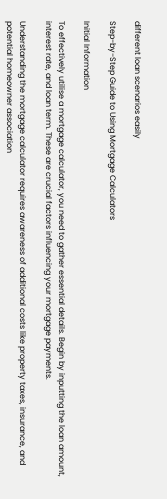different loan scenarios easily

Step-by-Step Guide to Using Mortgage Calculators

Initial Information

To effectively utilise a mortgage calculator, you need to gather essential details. Begin by inputting the loan amount, interest rate, and loan term. These are crucial factors influencing your mortgage payments.

Understanding the mortgage calculator requires awareness of additional costs like property taxes, insurance, and potential homeowner association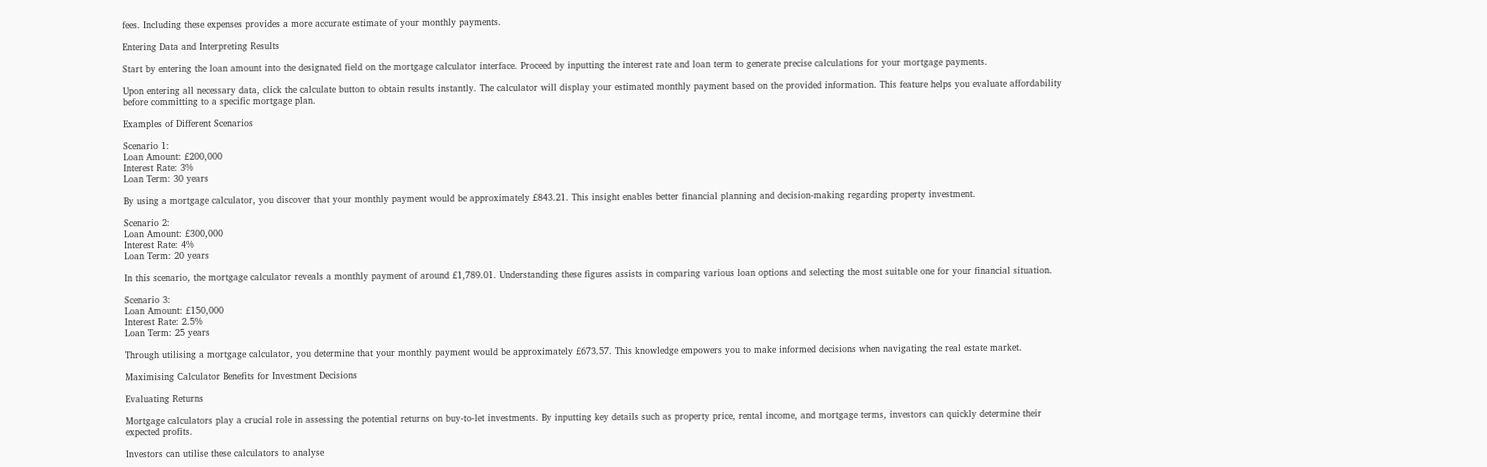fees. Including these expenses provides a more accurate estimate of your monthly payments.

Entering Data and Interpreting Results

Start by entering the loan amount into the designated field on the mortgage calculator interface. Proceed by inputting the interest rate and loan term to generate precise calculations for your mortgage payments.

Upon entering all necessary data, click the calculate button to obtain results instantly. The calculator will display your estimated monthly payment based on the provided information. This feature helps you evaluate affordability before committing to a specific mortgage plan.

Examples of Different Scenarios

Scenario 1:
Loan Amount: £200,000
Interest Rate: 3%
Loan Term: 30 years

By using a mortgage calculator, you discover that your monthly payment would be approximately £843.21. This insight enables better financial planning and decision-making regarding property investment.

Scenario 2:
Loan Amount: £300,000
Interest Rate: 4%
Loan Term: 20 years

In this scenario, the mortgage calculator reveals a monthly payment of around £1,789.01. Understanding these figures assists in comparing various loan options and selecting the most suitable one for your financial situation.

Scenario 3:
Loan Amount: £150,000
Interest Rate: 2.5%
Loan Term: 25 years

Through utilising a mortgage calculator, you determine that your monthly payment would be approximately £673.57. This knowledge empowers you to make informed decisions when navigating the real estate market.

Maximising Calculator Benefits for Investment Decisions

Evaluating Returns

Mortgage calculators play a crucial role in assessing the potential returns on buy-to-let investments. By inputting key details such as property price, rental income, and mortgage terms, investors can quickly determine their expected profits.

Investors can utilise these calculators to analyse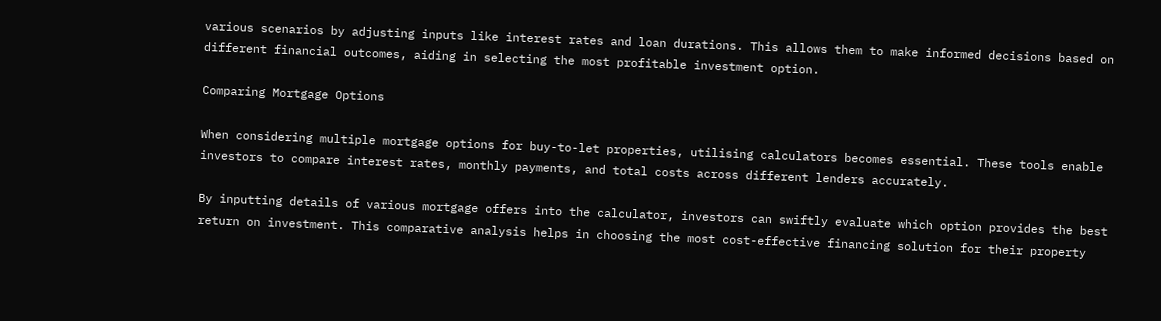various scenarios by adjusting inputs like interest rates and loan durations. This allows them to make informed decisions based on different financial outcomes, aiding in selecting the most profitable investment option.

Comparing Mortgage Options

When considering multiple mortgage options for buy-to-let properties, utilising calculators becomes essential. These tools enable investors to compare interest rates, monthly payments, and total costs across different lenders accurately.

By inputting details of various mortgage offers into the calculator, investors can swiftly evaluate which option provides the best return on investment. This comparative analysis helps in choosing the most cost-effective financing solution for their property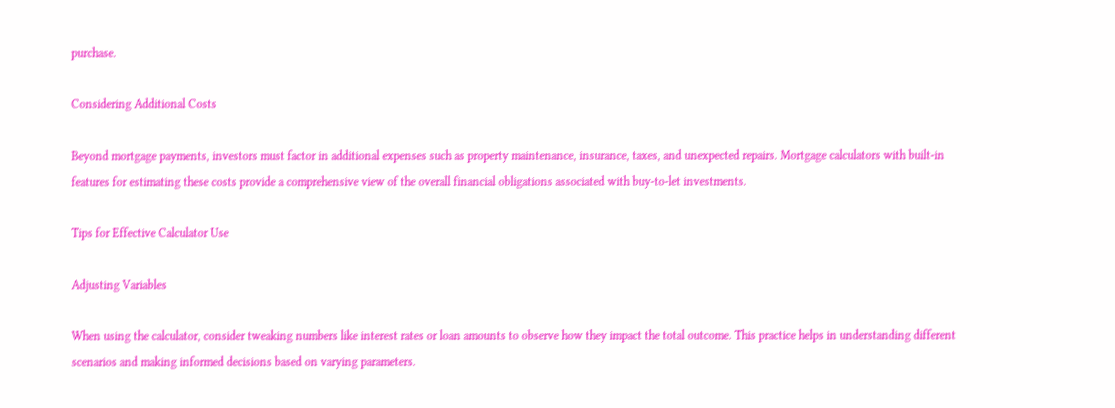purchase.

Considering Additional Costs

Beyond mortgage payments, investors must factor in additional expenses such as property maintenance, insurance, taxes, and unexpected repairs. Mortgage calculators with built-in features for estimating these costs provide a comprehensive view of the overall financial obligations associated with buy-to-let investments.

Tips for Effective Calculator Use

Adjusting Variables

When using the calculator, consider tweaking numbers like interest rates or loan amounts to observe how they impact the total outcome. This practice helps in understanding different scenarios and making informed decisions based on varying parameters.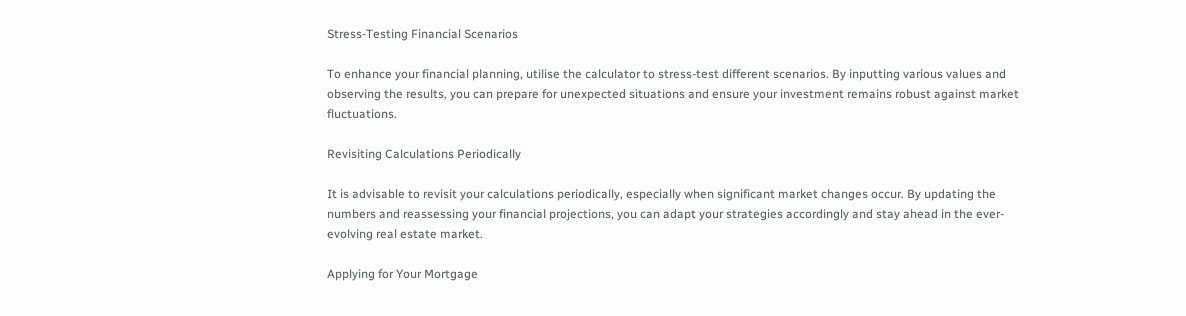Stress-Testing Financial Scenarios

To enhance your financial planning, utilise the calculator to stress-test different scenarios. By inputting various values and observing the results, you can prepare for unexpected situations and ensure your investment remains robust against market fluctuations.

Revisiting Calculations Periodically

It is advisable to revisit your calculations periodically, especially when significant market changes occur. By updating the numbers and reassessing your financial projections, you can adapt your strategies accordingly and stay ahead in the ever-evolving real estate market.

Applying for Your Mortgage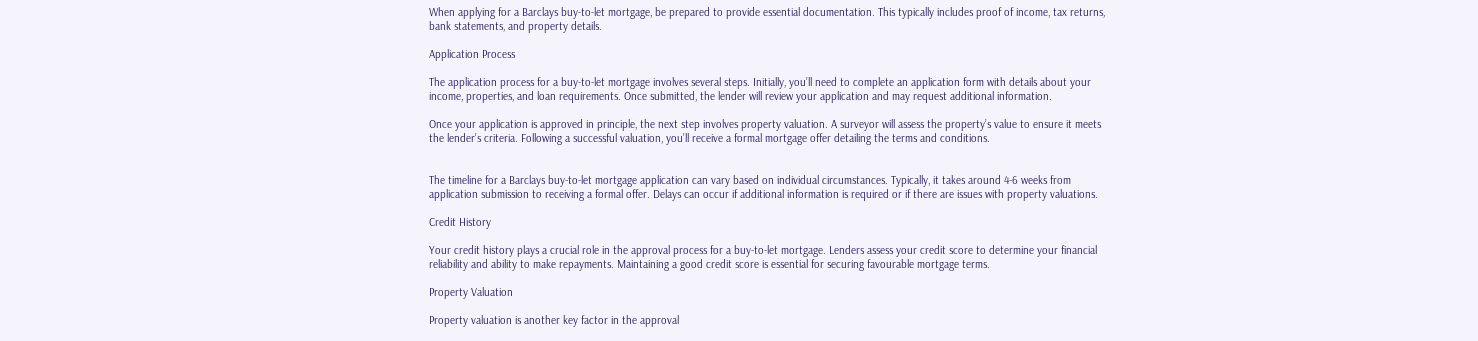When applying for a Barclays buy-to-let mortgage, be prepared to provide essential documentation. This typically includes proof of income, tax returns, bank statements, and property details.

Application Process

The application process for a buy-to-let mortgage involves several steps. Initially, you’ll need to complete an application form with details about your income, properties, and loan requirements. Once submitted, the lender will review your application and may request additional information.

Once your application is approved in principle, the next step involves property valuation. A surveyor will assess the property’s value to ensure it meets the lender’s criteria. Following a successful valuation, you’ll receive a formal mortgage offer detailing the terms and conditions.


The timeline for a Barclays buy-to-let mortgage application can vary based on individual circumstances. Typically, it takes around 4-6 weeks from application submission to receiving a formal offer. Delays can occur if additional information is required or if there are issues with property valuations.

Credit History

Your credit history plays a crucial role in the approval process for a buy-to-let mortgage. Lenders assess your credit score to determine your financial reliability and ability to make repayments. Maintaining a good credit score is essential for securing favourable mortgage terms.

Property Valuation

Property valuation is another key factor in the approval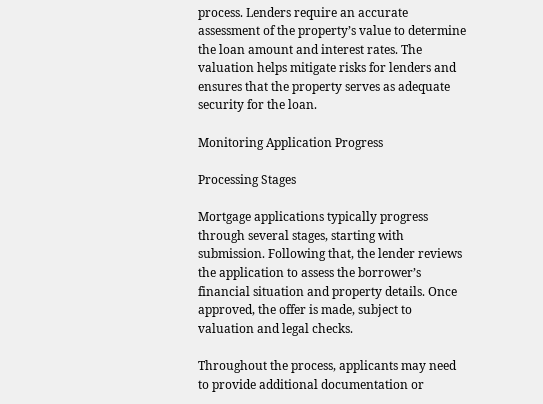process. Lenders require an accurate assessment of the property’s value to determine the loan amount and interest rates. The valuation helps mitigate risks for lenders and ensures that the property serves as adequate security for the loan.

Monitoring Application Progress

Processing Stages

Mortgage applications typically progress through several stages, starting with submission. Following that, the lender reviews the application to assess the borrower’s financial situation and property details. Once approved, the offer is made, subject to valuation and legal checks.

Throughout the process, applicants may need to provide additional documentation or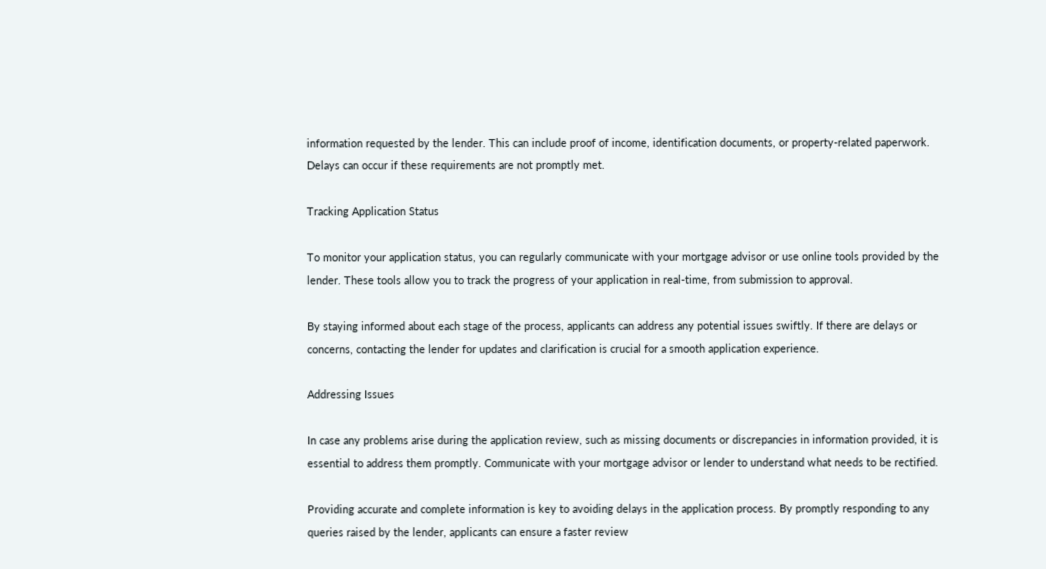information requested by the lender. This can include proof of income, identification documents, or property-related paperwork. Delays can occur if these requirements are not promptly met.

Tracking Application Status

To monitor your application status, you can regularly communicate with your mortgage advisor or use online tools provided by the lender. These tools allow you to track the progress of your application in real-time, from submission to approval.

By staying informed about each stage of the process, applicants can address any potential issues swiftly. If there are delays or concerns, contacting the lender for updates and clarification is crucial for a smooth application experience.

Addressing Issues

In case any problems arise during the application review, such as missing documents or discrepancies in information provided, it is essential to address them promptly. Communicate with your mortgage advisor or lender to understand what needs to be rectified.

Providing accurate and complete information is key to avoiding delays in the application process. By promptly responding to any queries raised by the lender, applicants can ensure a faster review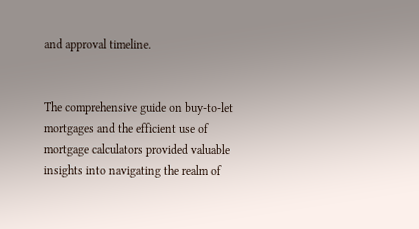and approval timeline.


The comprehensive guide on buy-to-let mortgages and the efficient use of mortgage calculators provided valuable insights into navigating the realm of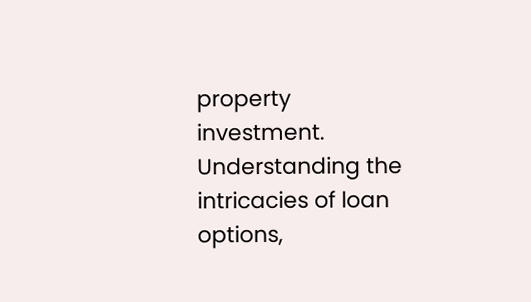property investment. Understanding the intricacies of loan options,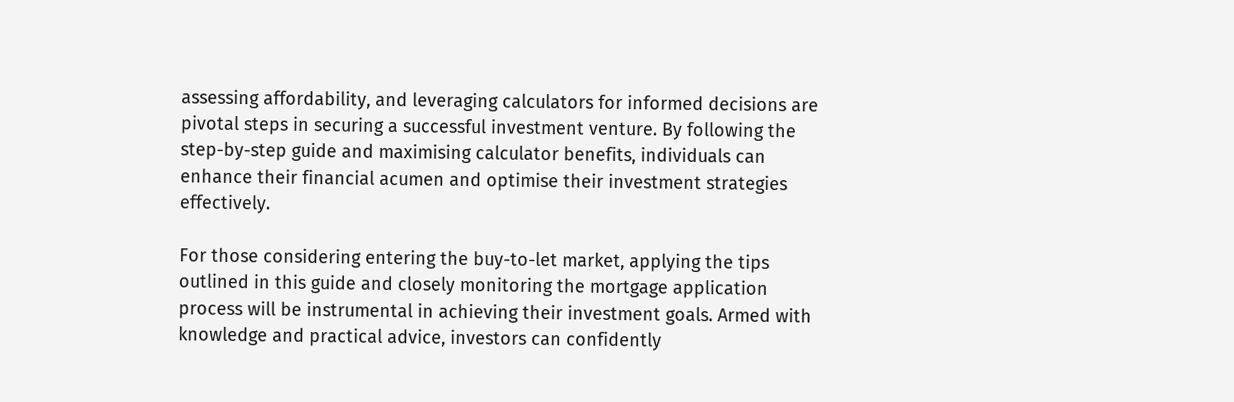assessing affordability, and leveraging calculators for informed decisions are pivotal steps in securing a successful investment venture. By following the step-by-step guide and maximising calculator benefits, individuals can enhance their financial acumen and optimise their investment strategies effectively.

For those considering entering the buy-to-let market, applying the tips outlined in this guide and closely monitoring the mortgage application process will be instrumental in achieving their investment goals. Armed with knowledge and practical advice, investors can confidently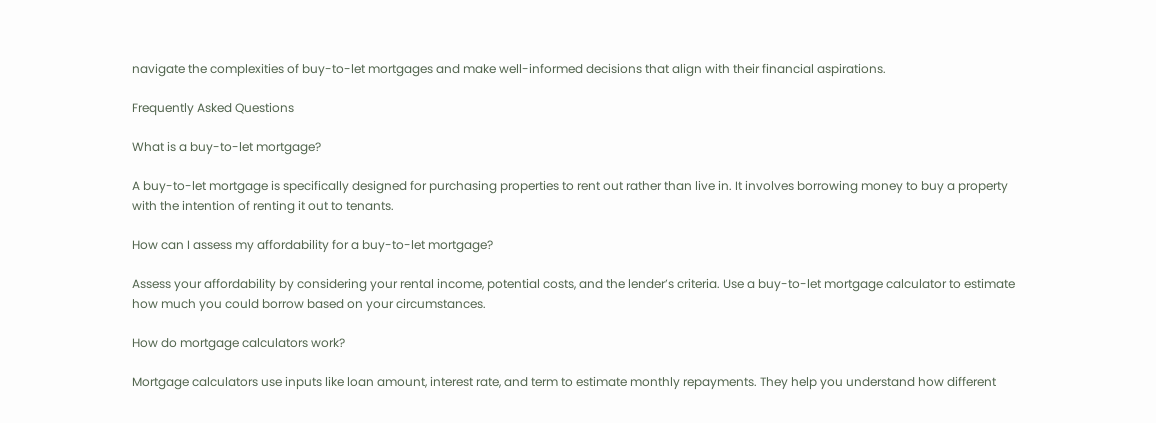navigate the complexities of buy-to-let mortgages and make well-informed decisions that align with their financial aspirations.

Frequently Asked Questions

What is a buy-to-let mortgage?

A buy-to-let mortgage is specifically designed for purchasing properties to rent out rather than live in. It involves borrowing money to buy a property with the intention of renting it out to tenants.

How can I assess my affordability for a buy-to-let mortgage?

Assess your affordability by considering your rental income, potential costs, and the lender’s criteria. Use a buy-to-let mortgage calculator to estimate how much you could borrow based on your circumstances.

How do mortgage calculators work?

Mortgage calculators use inputs like loan amount, interest rate, and term to estimate monthly repayments. They help you understand how different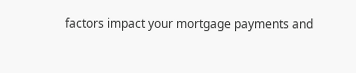factors impact your mortgage payments and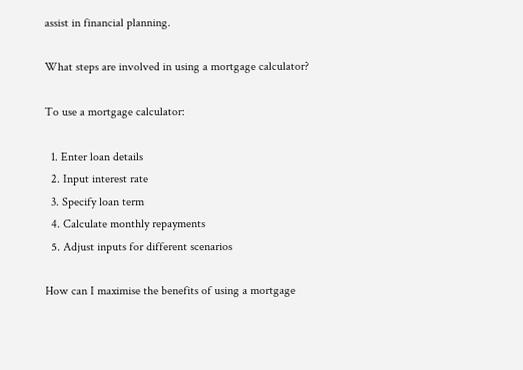assist in financial planning.

What steps are involved in using a mortgage calculator?

To use a mortgage calculator:

  1. Enter loan details
  2. Input interest rate
  3. Specify loan term
  4. Calculate monthly repayments
  5. Adjust inputs for different scenarios

How can I maximise the benefits of using a mortgage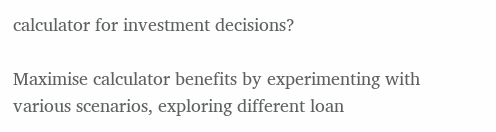calculator for investment decisions?

Maximise calculator benefits by experimenting with various scenarios, exploring different loan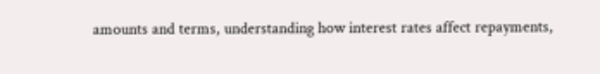amounts and terms, understanding how interest rates affect repayments,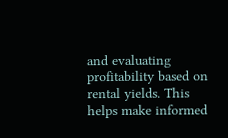and evaluating profitability based on rental yields. This helps make informed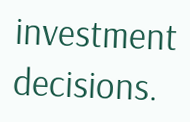investment decisions.